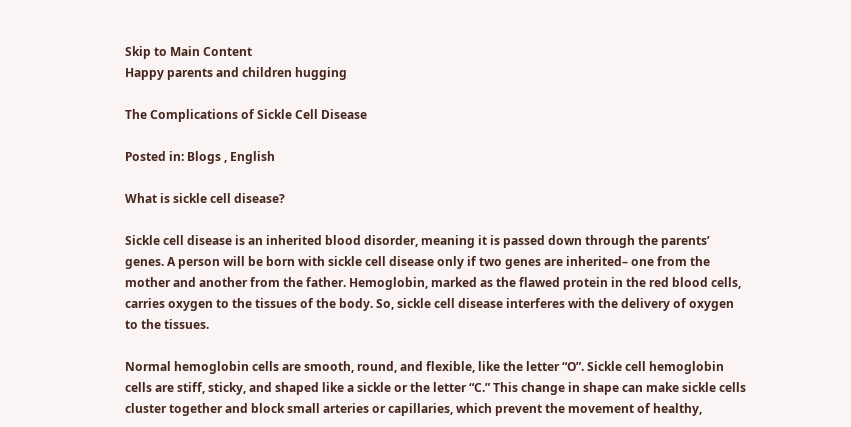Skip to Main Content
Happy parents and children hugging

The Complications of Sickle Cell Disease

Posted in: Blogs , English

What is sickle cell disease?

Sickle cell disease is an inherited blood disorder, meaning it is passed down through the parents’ genes. A person will be born with sickle cell disease only if two genes are inherited– one from the mother and another from the father. Hemoglobin, marked as the flawed protein in the red blood cells, carries oxygen to the tissues of the body. So, sickle cell disease interferes with the delivery of oxygen to the tissues.

Normal hemoglobin cells are smooth, round, and flexible, like the letter “O”. Sickle cell hemoglobin cells are stiff, sticky, and shaped like a sickle or the letter “C.” This change in shape can make sickle cells cluster together and block small arteries or capillaries, which prevent the movement of healthy,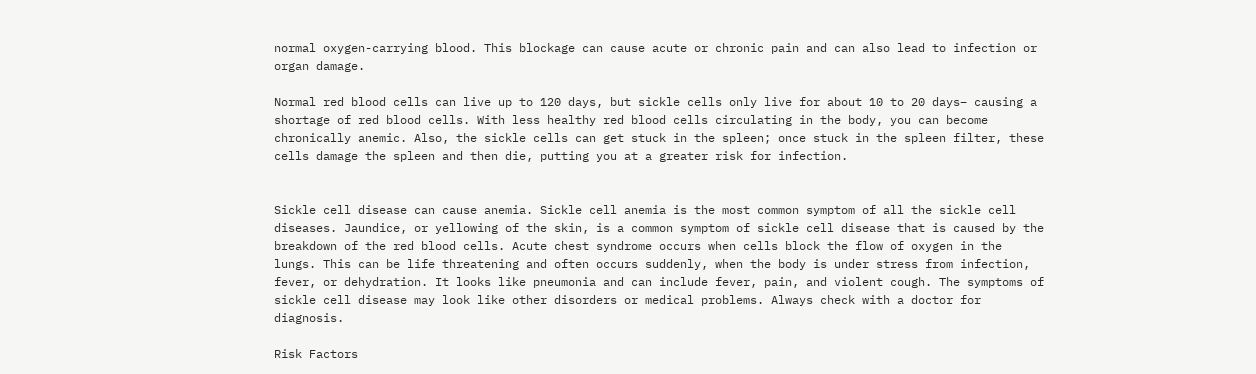normal oxygen-carrying blood. This blockage can cause acute or chronic pain and can also lead to infection or organ damage.

Normal red blood cells can live up to 120 days, but sickle cells only live for about 10 to 20 days– causing a shortage of red blood cells. With less healthy red blood cells circulating in the body, you can become chronically anemic. Also, the sickle cells can get stuck in the spleen; once stuck in the spleen filter, these cells damage the spleen and then die, putting you at a greater risk for infection.


Sickle cell disease can cause anemia. Sickle cell anemia is the most common symptom of all the sickle cell diseases. Jaundice, or yellowing of the skin, is a common symptom of sickle cell disease that is caused by the breakdown of the red blood cells. Acute chest syndrome occurs when cells block the flow of oxygen in the lungs. This can be life threatening and often occurs suddenly, when the body is under stress from infection, fever, or dehydration. It looks like pneumonia and can include fever, pain, and violent cough. The symptoms of sickle cell disease may look like other disorders or medical problems. Always check with a doctor for diagnosis.

Risk Factors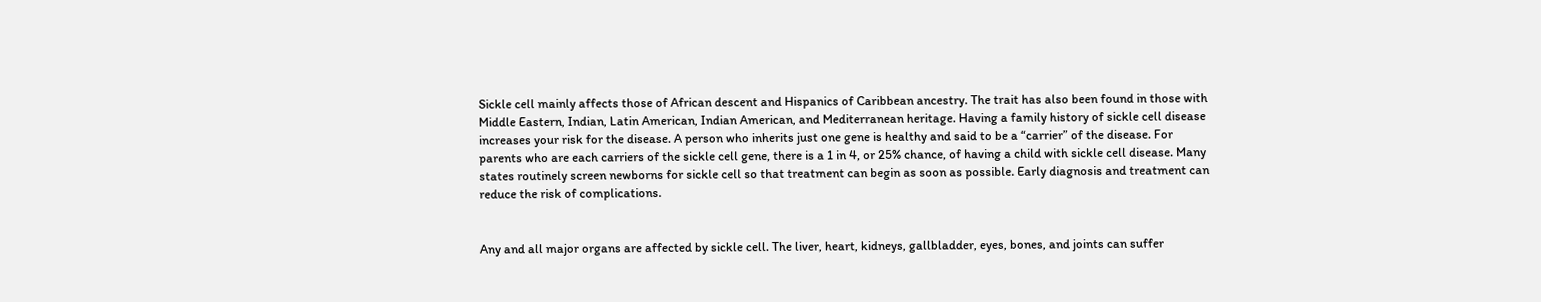Sickle cell mainly affects those of African descent and Hispanics of Caribbean ancestry. The trait has also been found in those with Middle Eastern, Indian, Latin American, Indian American, and Mediterranean heritage. Having a family history of sickle cell disease increases your risk for the disease. A person who inherits just one gene is healthy and said to be a “carrier” of the disease. For parents who are each carriers of the sickle cell gene, there is a 1 in 4, or 25% chance, of having a child with sickle cell disease. Many states routinely screen newborns for sickle cell so that treatment can begin as soon as possible. Early diagnosis and treatment can reduce the risk of complications.


Any and all major organs are affected by sickle cell. The liver, heart, kidneys, gallbladder, eyes, bones, and joints can suffer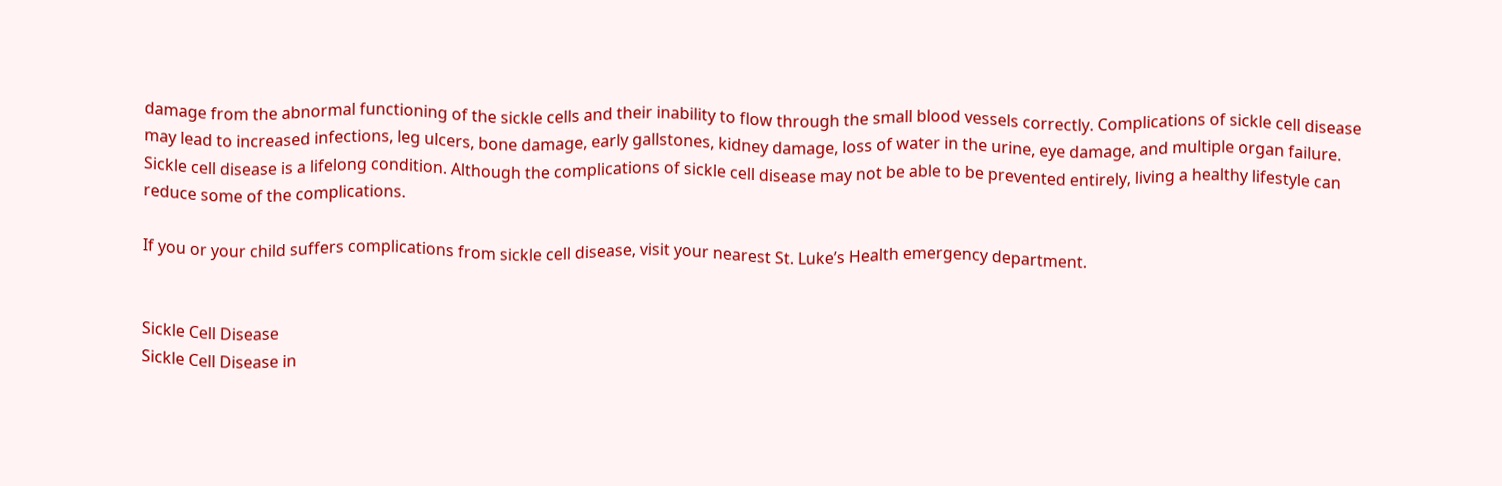damage from the abnormal functioning of the sickle cells and their inability to flow through the small blood vessels correctly. Complications of sickle cell disease may lead to increased infections, leg ulcers, bone damage, early gallstones, kidney damage, loss of water in the urine, eye damage, and multiple organ failure. Sickle cell disease is a lifelong condition. Although the complications of sickle cell disease may not be able to be prevented entirely, living a healthy lifestyle can reduce some of the complications.

If you or your child suffers complications from sickle cell disease, visit your nearest St. Luke’s Health emergency department.


Sickle Cell Disease
Sickle Cell Disease in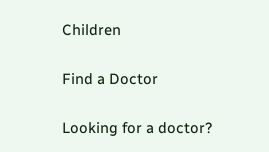Children

Find a Doctor

Looking for a doctor?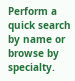Perform a quick search by name or browse by specialty.